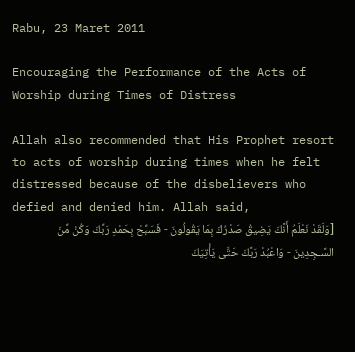Rabu, 23 Maret 2011

Encouraging the Performance of the Acts of Worship during Times of Distress

Allah also recommended that His Prophet resort to acts of worship during times when he felt distressed because of the disbelievers who defied and denied him. Allah said,
[وَلَقَدْ نَعْلَمُ أَنَّكَ يَضِيقُ صَدْرُكَ بِمَا يَقُولُونَ - فَسَبِّحْ بِحَمْدِ رَبِّكَ وَكُنْ مِّنَ السَّـجِدِينَ - وَاعْبُدْ رَبَّكَ حَتَّى يَأْتِيَكَ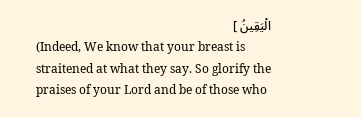الْيَقِينُ ]
(Indeed, We know that your breast is straitened at what they say. So glorify the praises of your Lord and be of those who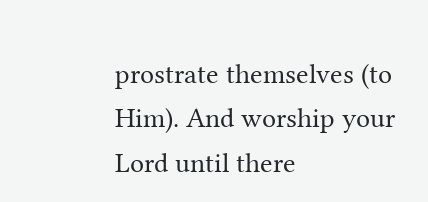prostrate themselves (to Him). And worship your Lord until there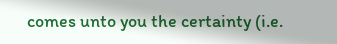comes unto you the certainty (i.e.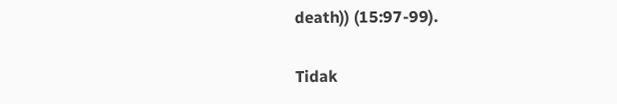death)) (15:97-99).

Tidak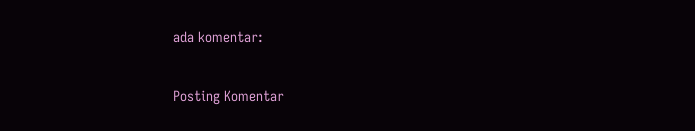ada komentar:

Posting Komentar